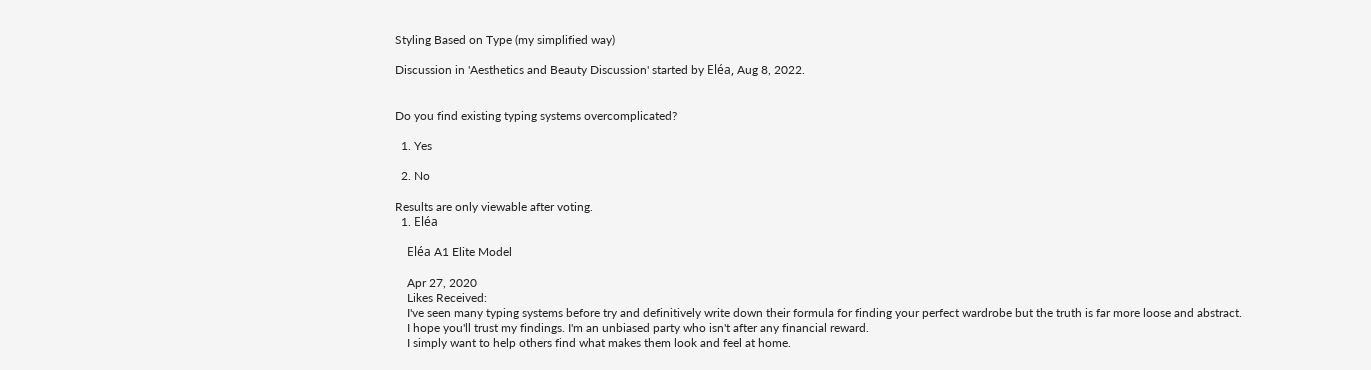Styling Based on Type (my simplified way)

Discussion in 'Aesthetics and Beauty Discussion' started by Eléa, Aug 8, 2022.


Do you find existing typing systems overcomplicated?

  1. Yes

  2. No

Results are only viewable after voting.
  1. Eléa

    Eléa A1 Elite Model

    Apr 27, 2020
    Likes Received:
    I've seen many typing systems before try and definitively write down their formula for finding your perfect wardrobe but the truth is far more loose and abstract.
    I hope you'll trust my findings. I'm an unbiased party who isn't after any financial reward.
    I simply want to help others find what makes them look and feel at home.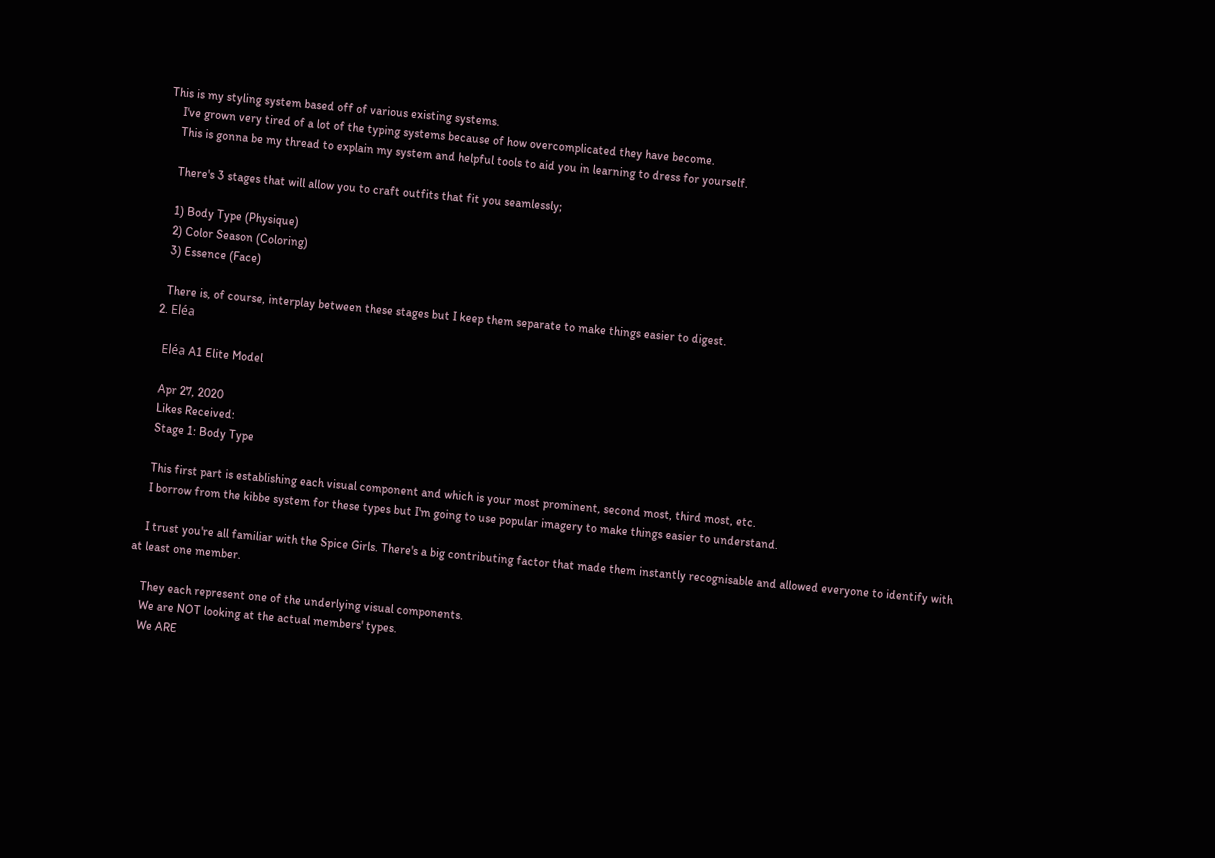This is my styling system based off of various existing systems.
    I've grown very tired of a lot of the typing systems because of how overcomplicated they have become.
    This is gonna be my thread to explain my system and helpful tools to aid you in learning to dress for yourself.

    There's 3 stages that will allow you to craft outfits that fit you seamlessly;

    1) Body Type (Physique)
    2) Color Season (Coloring)
    3) Essence (Face)

    There is, of course, interplay between these stages but I keep them separate to make things easier to digest.
  2. Eléa

    Eléa A1 Elite Model

    Apr 27, 2020
    Likes Received:
    Stage 1: Body Type

    This first part is establishing each visual component and which is your most prominent, second most, third most, etc.
    I borrow from the kibbe system for these types but I'm going to use popular imagery to make things easier to understand.

    I trust you're all familiar with the Spice Girls. There's a big contributing factor that made them instantly recognisable and allowed everyone to identify with at least one member.

    They each represent one of the underlying visual components.
    We are NOT looking at the actual members' types.
    We ARE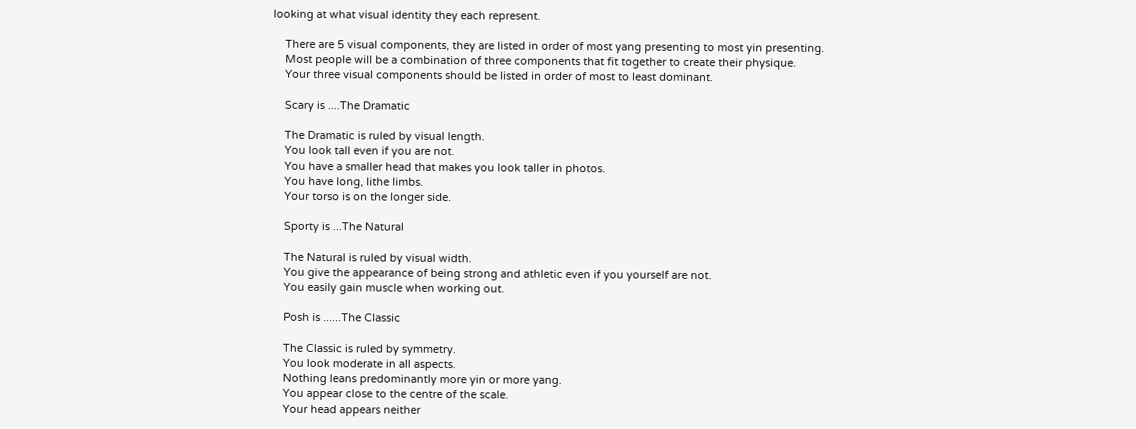looking at what visual identity they each represent.

    There are 5 visual components, they are listed in order of most yang presenting to most yin presenting.
    Most people will be a combination of three components that fit together to create their physique.
    Your three visual components should be listed in order of most to least dominant.

    Scary is ....The Dramatic

    The Dramatic is ruled by visual length.
    You look tall even if you are not.
    You have a smaller head that makes you look taller in photos.
    You have long, lithe limbs.
    Your torso is on the longer side.

    Sporty is ...The Natural

    The Natural is ruled by visual width.
    You give the appearance of being strong and athletic even if you yourself are not.
    You easily gain muscle when working out.

    Posh is ......The Classic

    The Classic is ruled by symmetry.
    You look moderate in all aspects.
    Nothing leans predominantly more yin or more yang.
    You appear close to the centre of the scale.
    Your head appears neither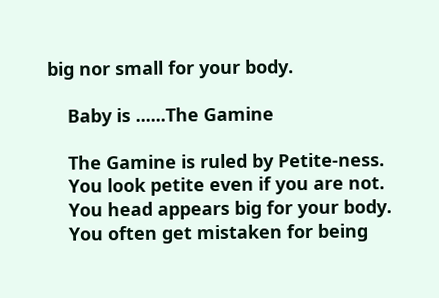big nor small for your body.

    Baby is ......The Gamine

    The Gamine is ruled by Petite-ness.
    You look petite even if you are not.
    You head appears big for your body.
    You often get mistaken for being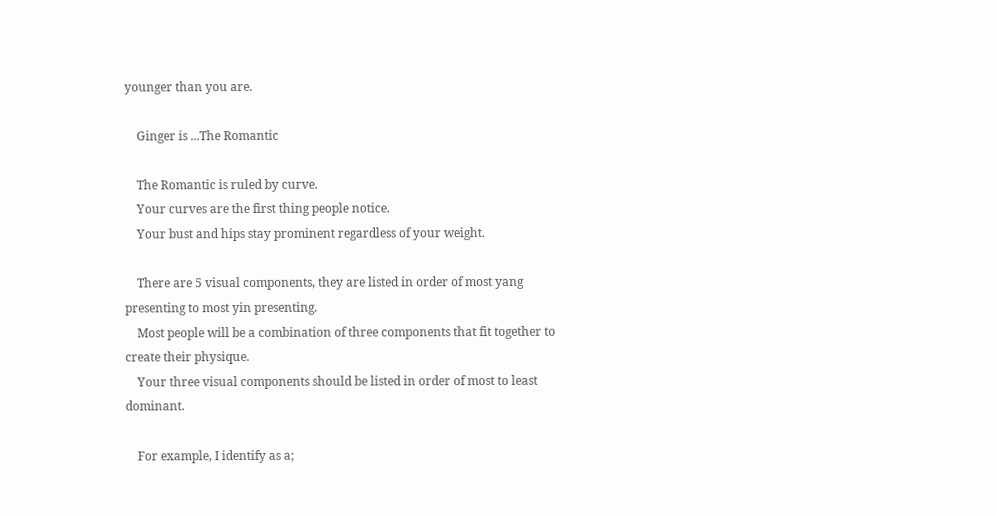younger than you are.

    Ginger is ...The Romantic

    The Romantic is ruled by curve.
    Your curves are the first thing people notice.
    Your bust and hips stay prominent regardless of your weight.

    There are 5 visual components, they are listed in order of most yang presenting to most yin presenting.
    Most people will be a combination of three components that fit together to create their physique.
    Your three visual components should be listed in order of most to least dominant.

    For example, I identify as a;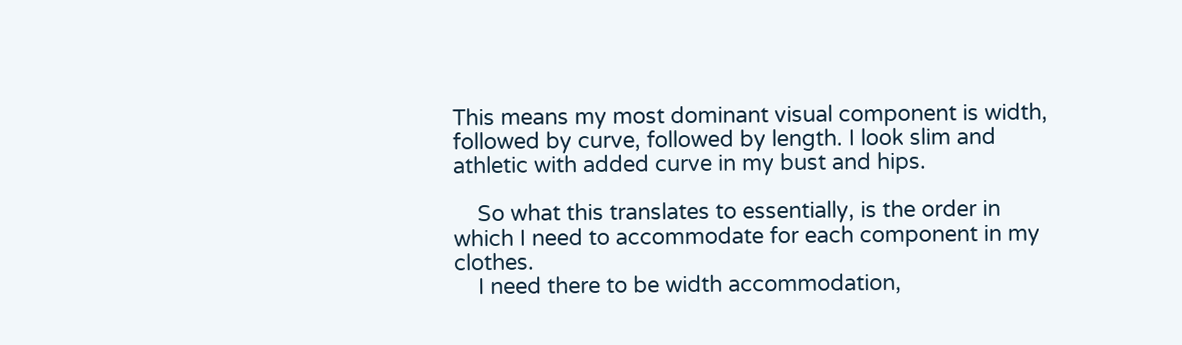This means my most dominant visual component is width, followed by curve, followed by length. I look slim and athletic with added curve in my bust and hips.

    So what this translates to essentially, is the order in which I need to accommodate for each component in my clothes.
    I need there to be width accommodation,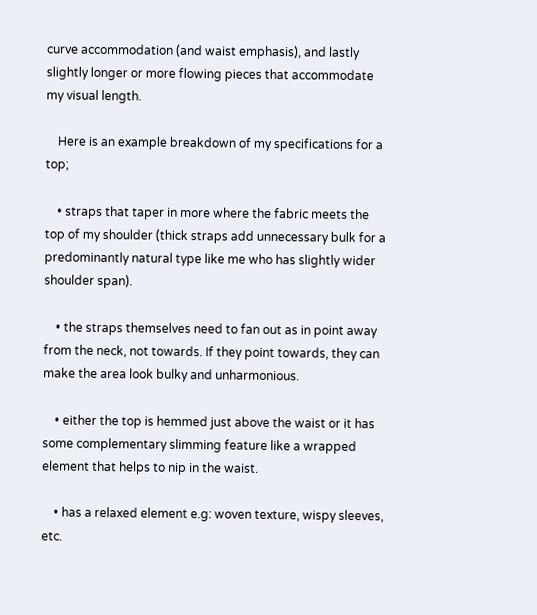curve accommodation (and waist emphasis), and lastly slightly longer or more flowing pieces that accommodate my visual length.

    Here is an example breakdown of my specifications for a top;

    • straps that taper in more where the fabric meets the top of my shoulder (thick straps add unnecessary bulk for a predominantly natural type like me who has slightly wider shoulder span).

    • the straps themselves need to fan out as in point away from the neck, not towards. If they point towards, they can make the area look bulky and unharmonious.

    • either the top is hemmed just above the waist or it has some complementary slimming feature like a wrapped element that helps to nip in the waist.

    • has a relaxed element e.g: woven texture, wispy sleeves, etc.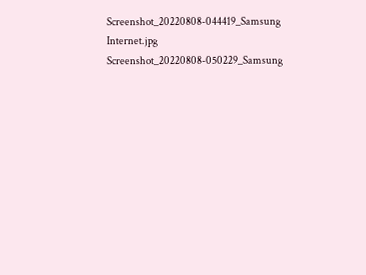Screenshot_20220808-044419_Samsung Internet.jpg Screenshot_20220808-050229_Samsung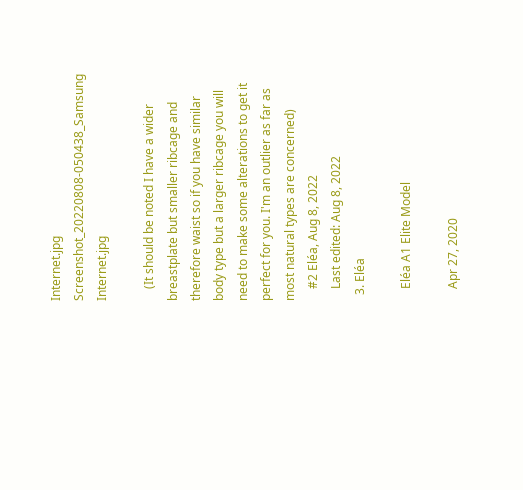Internet.jpg Screenshot_20220808-050438_Samsung Internet.jpg

    (It should be noted I have a wider breastplate but smaller ribcage and therefore waist so if you have similar body type but a larger ribcage you will need to make some alterations to get it perfect for you. I'm an outlier as far as most natural types are concerned)
    #2 Eléa, Aug 8, 2022
    Last edited: Aug 8, 2022
  3. Eléa

    Eléa A1 Elite Model

    Apr 27, 2020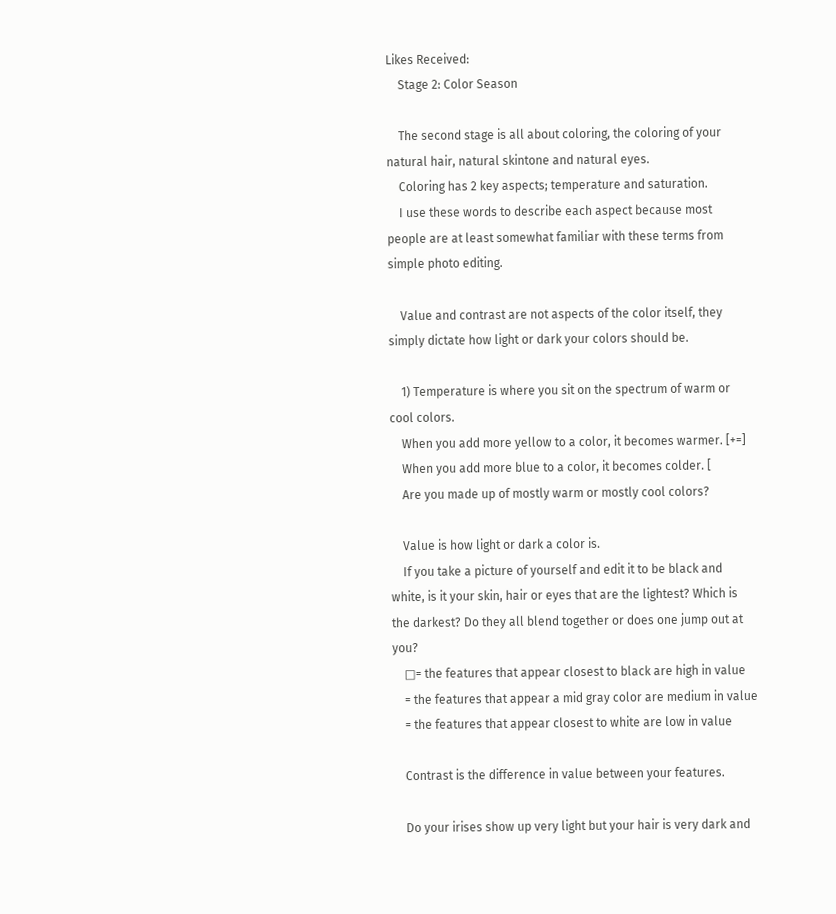Likes Received:
    Stage 2: Color Season

    The second stage is all about coloring, the coloring of your natural hair, natural skintone and natural eyes.
    Coloring has 2 key aspects; temperature and saturation.
    I use these words to describe each aspect because most people are at least somewhat familiar with these terms from simple photo editing.

    Value and contrast are not aspects of the color itself, they simply dictate how light or dark your colors should be.

    1) Temperature is where you sit on the spectrum of warm or cool colors.
    When you add more yellow to a color, it becomes warmer. [+=]
    When you add more blue to a color, it becomes colder. [
    Are you made up of mostly warm or mostly cool colors?

    Value is how light or dark a color is.
    If you take a picture of yourself and edit it to be black and white, is it your skin, hair or eyes that are the lightest? Which is the darkest? Do they all blend together or does one jump out at you?
    □= the features that appear closest to black are high in value
    = the features that appear a mid gray color are medium in value
    = the features that appear closest to white are low in value

    Contrast is the difference in value between your features.

    Do your irises show up very light but your hair is very dark and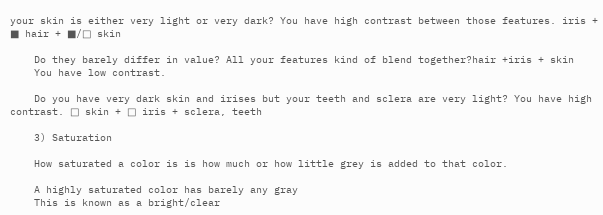your skin is either very light or very dark? You have high contrast between those features. iris + ■ hair + ■/□ skin

    Do they barely differ in value? All your features kind of blend together?hair +iris + skin
    You have low contrast.

    Do you have very dark skin and irises but your teeth and sclera are very light? You have high contrast. □ skin + □ iris + sclera, teeth

    3) Saturation

    How saturated a color is is how much or how little grey is added to that color.

    A highly saturated color has barely any gray
    This is known as a bright/clear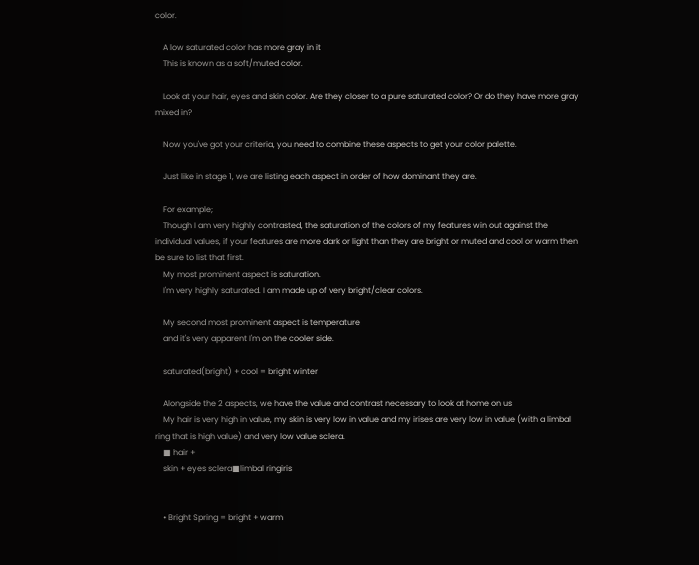color.

    A low saturated color has more gray in it
    This is known as a soft/muted color.

    Look at your hair, eyes and skin color. Are they closer to a pure saturated color? Or do they have more gray mixed in?

    Now you've got your criteria, you need to combine these aspects to get your color palette.

    Just like in stage 1, we are listing each aspect in order of how dominant they are.

    For example;
    Though I am very highly contrasted, the saturation of the colors of my features win out against the individual values, if your features are more dark or light than they are bright or muted and cool or warm then be sure to list that first.
    My most prominent aspect is saturation.
    I'm very highly saturated. I am made up of very bright/clear colors.

    My second most prominent aspect is temperature
    and it's very apparent I'm on the cooler side.

    saturated(bright) + cool = bright winter

    Alongside the 2 aspects, we have the value and contrast necessary to look at home on us
    My hair is very high in value, my skin is very low in value and my irises are very low in value (with a limbal ring that is high value) and very low value sclera.
    ■ hair +
    skin + eyes sclera■limbal ringiris


    • Bright Spring = bright + warm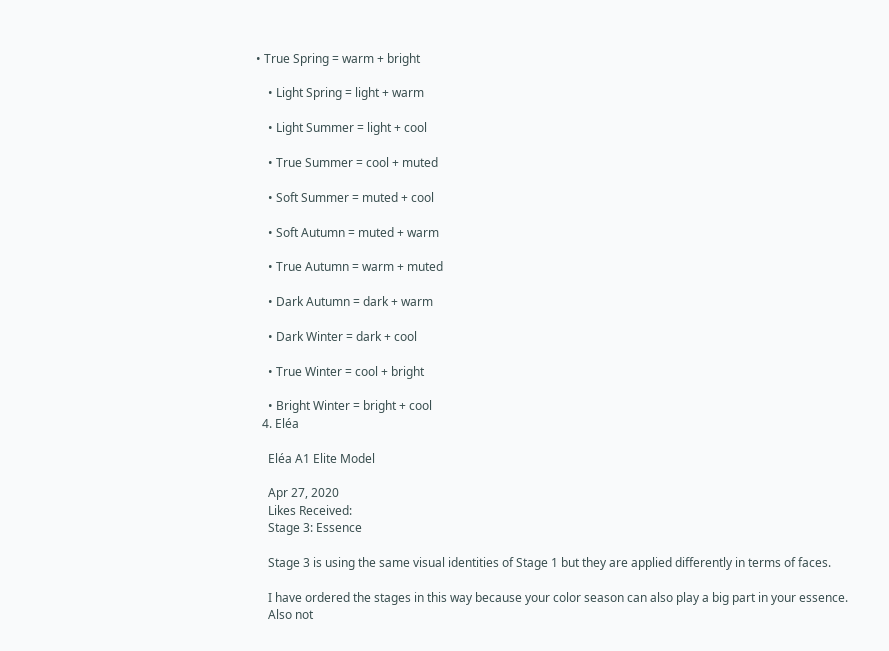• True Spring = warm + bright

    • Light Spring = light + warm

    • Light Summer = light + cool

    • True Summer = cool + muted

    • Soft Summer = muted + cool

    • Soft Autumn = muted + warm

    • True Autumn = warm + muted

    • Dark Autumn = dark + warm

    • Dark Winter = dark + cool

    • True Winter = cool + bright

    • Bright Winter = bright + cool
  4. Eléa

    Eléa A1 Elite Model

    Apr 27, 2020
    Likes Received:
    Stage 3: Essence

    Stage 3 is using the same visual identities of Stage 1 but they are applied differently in terms of faces.

    I have ordered the stages in this way because your color season can also play a big part in your essence.
    Also not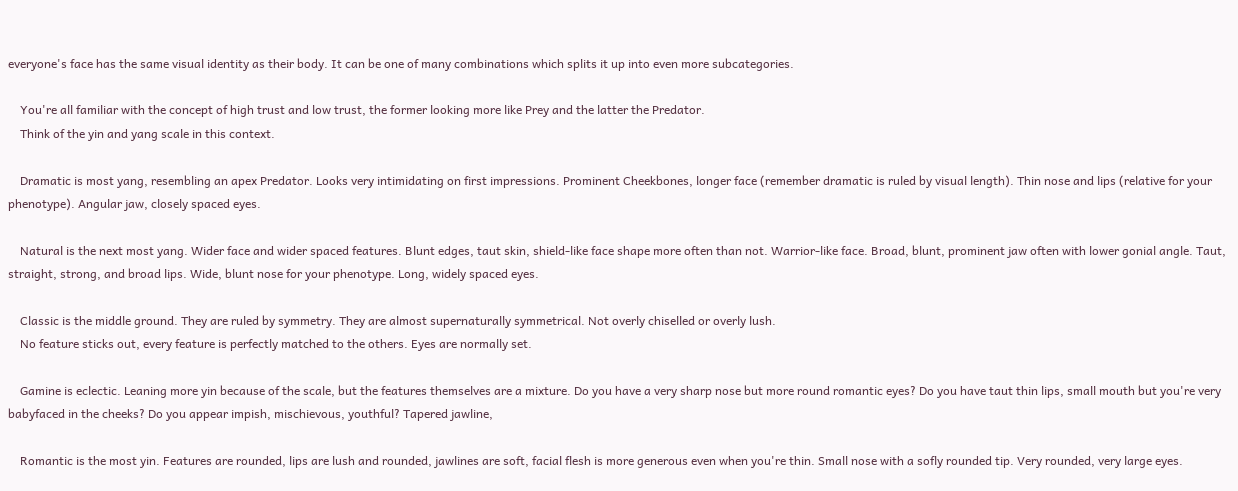everyone's face has the same visual identity as their body. It can be one of many combinations which splits it up into even more subcategories.

    You're all familiar with the concept of high trust and low trust, the former looking more like Prey and the latter the Predator.
    Think of the yin and yang scale in this context.

    Dramatic is most yang, resembling an apex Predator. Looks very intimidating on first impressions. Prominent Cheekbones, longer face (remember dramatic is ruled by visual length). Thin nose and lips (relative for your phenotype). Angular jaw, closely spaced eyes.

    Natural is the next most yang. Wider face and wider spaced features. Blunt edges, taut skin, shield-like face shape more often than not. Warrior-like face. Broad, blunt, prominent jaw often with lower gonial angle. Taut, straight, strong, and broad lips. Wide, blunt nose for your phenotype. Long, widely spaced eyes.

    Classic is the middle ground. They are ruled by symmetry. They are almost supernaturally symmetrical. Not overly chiselled or overly lush.
    No feature sticks out, every feature is perfectly matched to the others. Eyes are normally set.

    Gamine is eclectic. Leaning more yin because of the scale, but the features themselves are a mixture. Do you have a very sharp nose but more round romantic eyes? Do you have taut thin lips, small mouth but you're very babyfaced in the cheeks? Do you appear impish, mischievous, youthful? Tapered jawline,

    Romantic is the most yin. Features are rounded, lips are lush and rounded, jawlines are soft, facial flesh is more generous even when you're thin. Small nose with a sofly rounded tip. Very rounded, very large eyes.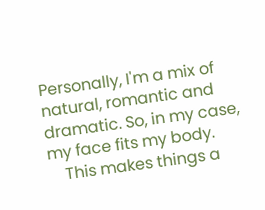Personally, I'm a mix of natural, romantic and dramatic. So, in my case, my face fits my body.
    This makes things a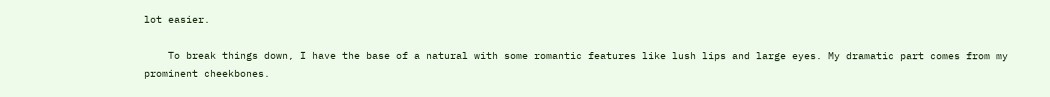lot easier.

    To break things down, I have the base of a natural with some romantic features like lush lips and large eyes. My dramatic part comes from my prominent cheekbones.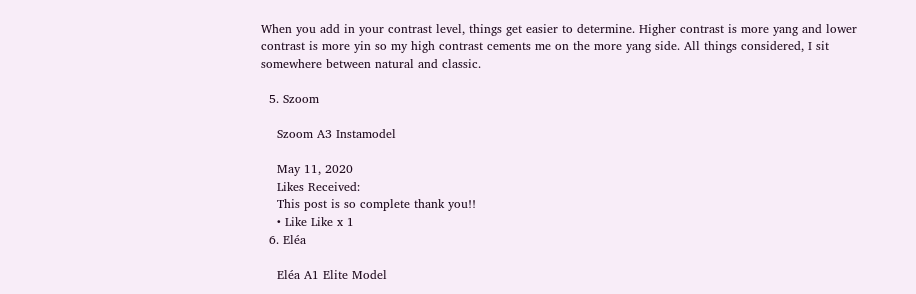When you add in your contrast level, things get easier to determine. Higher contrast is more yang and lower contrast is more yin so my high contrast cements me on the more yang side. All things considered, I sit somewhere between natural and classic.

  5. Szoom

    Szoom A3 Instamodel

    May 11, 2020
    Likes Received:
    This post is so complete thank you!!
    • Like Like x 1
  6. Eléa

    Eléa A1 Elite Model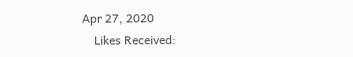Apr 27, 2020
    Likes Received: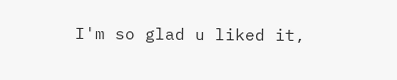I'm so glad u liked it,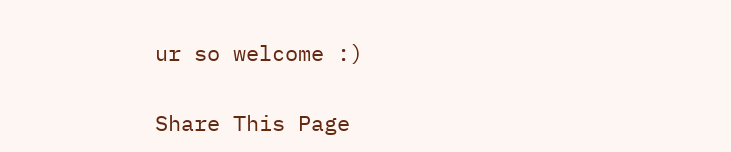ur so welcome :)

Share This Page